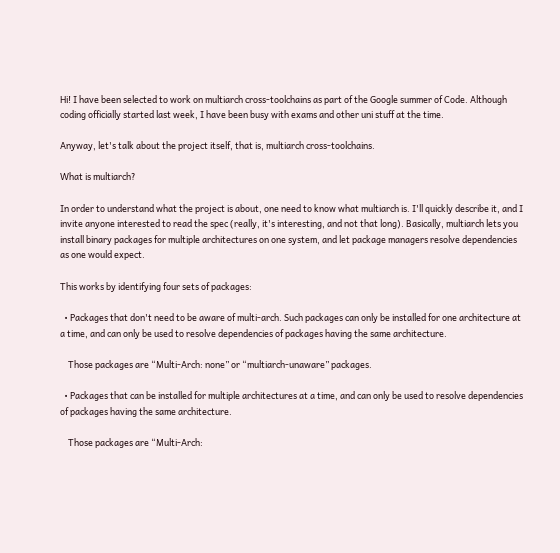Hi! I have been selected to work on multiarch cross-toolchains as part of the Google summer of Code. Although coding officially started last week, I have been busy with exams and other uni stuff at the time.

Anyway, let's talk about the project itself, that is, multiarch cross-toolchains.

What is multiarch?

In order to understand what the project is about, one need to know what multiarch is. I'll quickly describe it, and I invite anyone interested to read the spec (really, it's interesting, and not that long). Basically, multiarch lets you install binary packages for multiple architectures on one system, and let package managers resolve dependencies as one would expect.

This works by identifying four sets of packages:

  • Packages that don't need to be aware of multi-arch. Such packages can only be installed for one architecture at a time, and can only be used to resolve dependencies of packages having the same architecture.

    Those packages are “Multi-Arch: none” or “multiarch-unaware” packages.

  • Packages that can be installed for multiple architectures at a time, and can only be used to resolve dependencies of packages having the same architecture.

    Those packages are “Multi-Arch: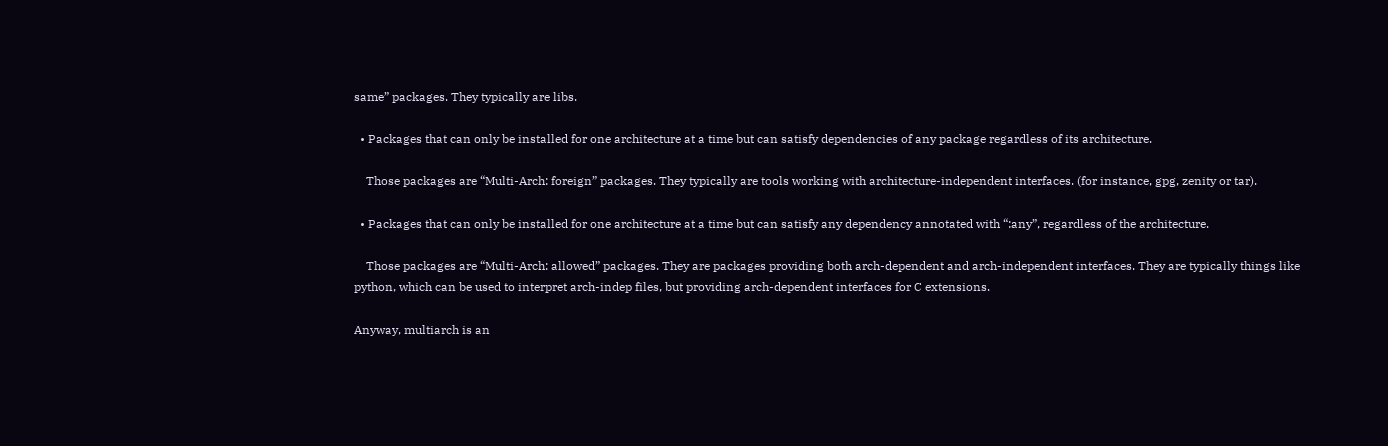same” packages. They typically are libs.

  • Packages that can only be installed for one architecture at a time but can satisfy dependencies of any package regardless of its architecture.

    Those packages are “Multi-Arch: foreign” packages. They typically are tools working with architecture-independent interfaces. (for instance, gpg, zenity or tar).

  • Packages that can only be installed for one architecture at a time but can satisfy any dependency annotated with “:any”, regardless of the architecture.

    Those packages are “Multi-Arch: allowed” packages. They are packages providing both arch-dependent and arch-independent interfaces. They are typically things like python, which can be used to interpret arch-indep files, but providing arch-dependent interfaces for C extensions.

Anyway, multiarch is an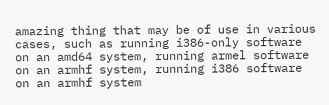amazing thing that may be of use in various cases, such as running i386-only software on an amd64 system, running armel software on an armhf system, running i386 software on an armhf system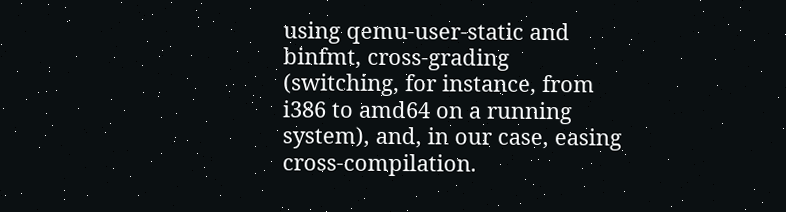using qemu-user-static and binfmt, cross-grading (switching, for instance, from i386 to amd64 on a running system), and, in our case, easing cross-compilation.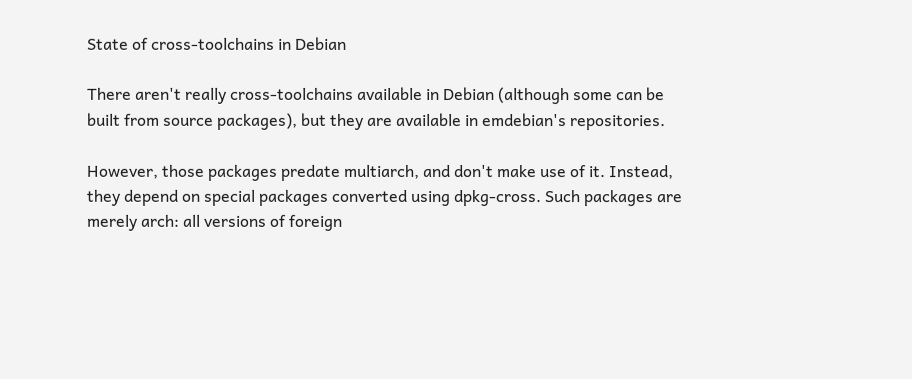State of cross-toolchains in Debian

There aren't really cross-toolchains available in Debian (although some can be built from source packages), but they are available in emdebian's repositories.

However, those packages predate multiarch, and don't make use of it. Instead, they depend on special packages converted using dpkg-cross. Such packages are merely arch: all versions of foreign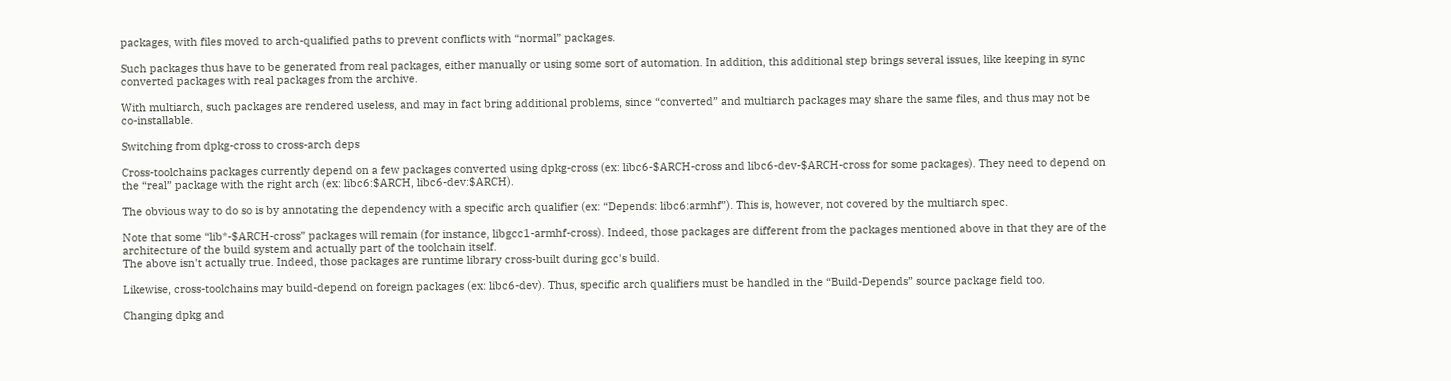packages, with files moved to arch-qualified paths to prevent conflicts with “normal” packages.

Such packages thus have to be generated from real packages, either manually or using some sort of automation. In addition, this additional step brings several issues, like keeping in sync converted packages with real packages from the archive.

With multiarch, such packages are rendered useless, and may in fact bring additional problems, since “converted” and multiarch packages may share the same files, and thus may not be co-installable.

Switching from dpkg-cross to cross-arch deps

Cross-toolchains packages currently depend on a few packages converted using dpkg-cross (ex: libc6-$ARCH-cross and libc6-dev-$ARCH-cross for some packages). They need to depend on the “real” package with the right arch (ex: libc6:$ARCH, libc6-dev:$ARCH).

The obvious way to do so is by annotating the dependency with a specific arch qualifier (ex: “Depends: libc6:armhf”). This is, however, not covered by the multiarch spec.

Note that some “lib*-$ARCH-cross” packages will remain (for instance, libgcc1-armhf-cross). Indeed, those packages are different from the packages mentioned above in that they are of the architecture of the build system and actually part of the toolchain itself.
The above isn't actually true. Indeed, those packages are runtime library cross-built during gcc's build.

Likewise, cross-toolchains may build-depend on foreign packages (ex: libc6-dev). Thus, specific arch qualifiers must be handled in the “Build-Depends” source package field too.

Changing dpkg and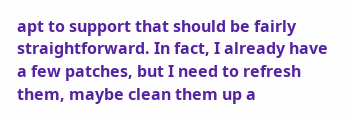apt to support that should be fairly straightforward. In fact, I already have a few patches, but I need to refresh them, maybe clean them up a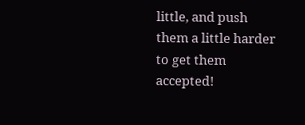little, and push them a little harder to get them accepted!